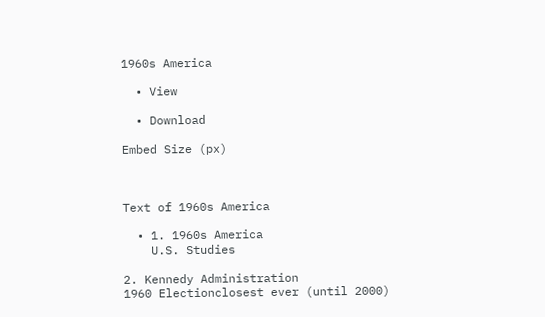1960s America

  • View

  • Download

Embed Size (px)



Text of 1960s America

  • 1. 1960s America
    U.S. Studies

2. Kennedy Administration
1960 Electionclosest ever (until 2000)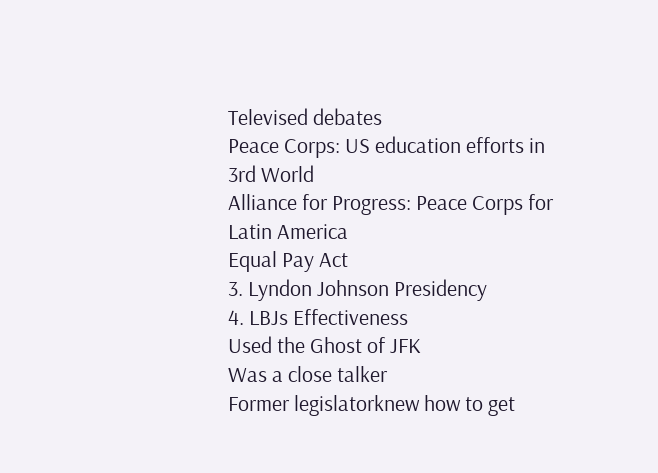Televised debates
Peace Corps: US education efforts in 3rd World
Alliance for Progress: Peace Corps for Latin America
Equal Pay Act
3. Lyndon Johnson Presidency
4. LBJs Effectiveness
Used the Ghost of JFK
Was a close talker
Former legislatorknew how to get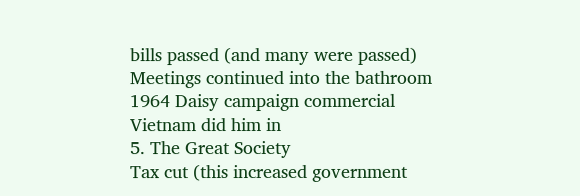bills passed (and many were passed)
Meetings continued into the bathroom
1964 Daisy campaign commercial
Vietnam did him in
5. The Great Society
Tax cut (this increased government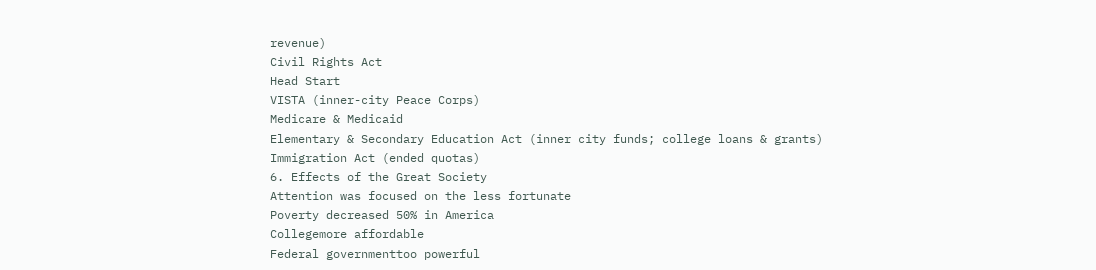revenue)
Civil Rights Act
Head Start
VISTA (inner-city Peace Corps)
Medicare & Medicaid
Elementary & Secondary Education Act (inner city funds; college loans & grants)
Immigration Act (ended quotas)
6. Effects of the Great Society
Attention was focused on the less fortunate
Poverty decreased 50% in America
Collegemore affordable
Federal governmenttoo powerful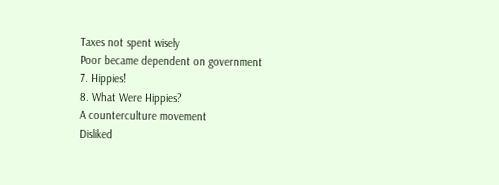Taxes not spent wisely
Poor became dependent on government
7. Hippies!
8. What Were Hippies?
A counterculture movement
Disliked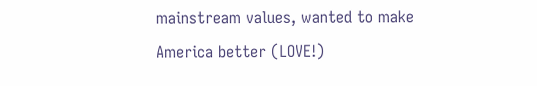mainstream values, wanted to make America better (LOVE!)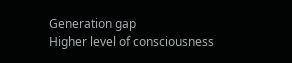Generation gap
Higher level of consciousness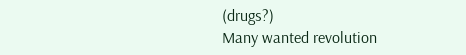(drugs?)
Many wanted revolution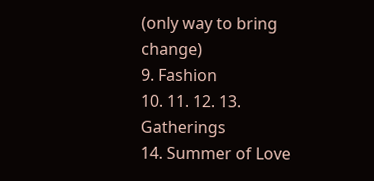(only way to bring change)
9. Fashion
10. 11. 12. 13. Gatherings
14. Summer of Love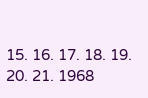15. 16. 17. 18. 19. 20. 21. 1968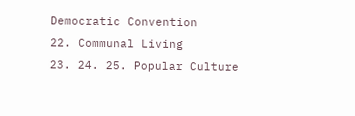Democratic Convention
22. Communal Living
23. 24. 25. Popular Culture